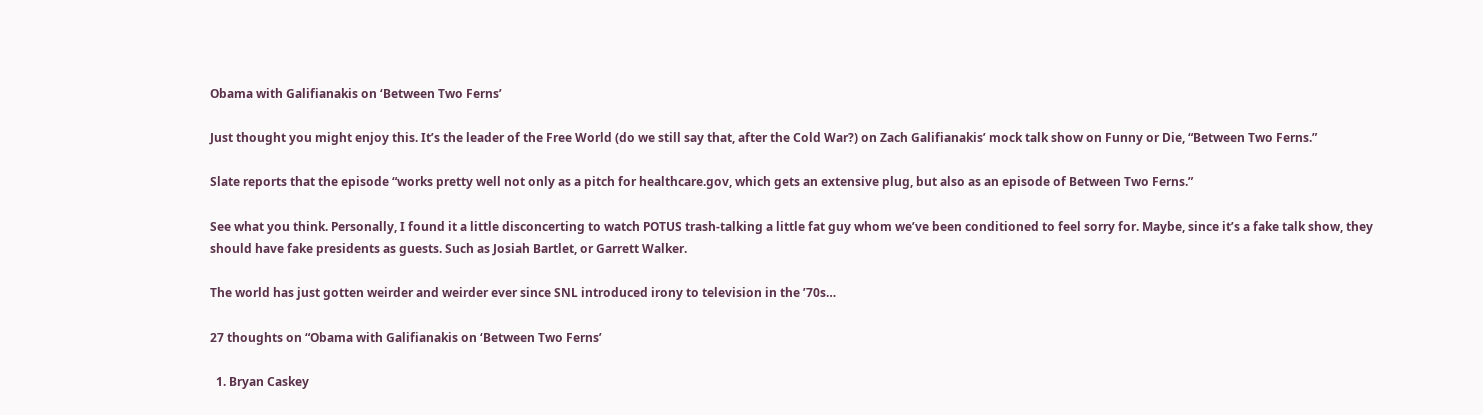Obama with Galifianakis on ‘Between Two Ferns’

Just thought you might enjoy this. It’s the leader of the Free World (do we still say that, after the Cold War?) on Zach Galifianakis’ mock talk show on Funny or Die, “Between Two Ferns.”

Slate reports that the episode “works pretty well not only as a pitch for healthcare.gov, which gets an extensive plug, but also as an episode of Between Two Ferns.”

See what you think. Personally, I found it a little disconcerting to watch POTUS trash-talking a little fat guy whom we’ve been conditioned to feel sorry for. Maybe, since it’s a fake talk show, they should have fake presidents as guests. Such as Josiah Bartlet, or Garrett Walker.

The world has just gotten weirder and weirder ever since SNL introduced irony to television in the ’70s…

27 thoughts on “Obama with Galifianakis on ‘Between Two Ferns’

  1. Bryan Caskey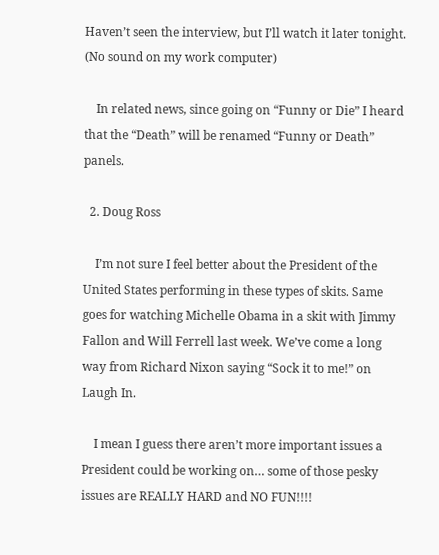Haven’t seen the interview, but I’ll watch it later tonight. (No sound on my work computer)

    In related news, since going on “Funny or Die” I heard that the “Death” will be renamed “Funny or Death” panels.

  2. Doug Ross

    I’m not sure I feel better about the President of the United States performing in these types of skits. Same goes for watching Michelle Obama in a skit with Jimmy Fallon and Will Ferrell last week. We’ve come a long way from Richard Nixon saying “Sock it to me!” on Laugh In.

    I mean I guess there aren’t more important issues a President could be working on… some of those pesky issues are REALLY HARD and NO FUN!!!!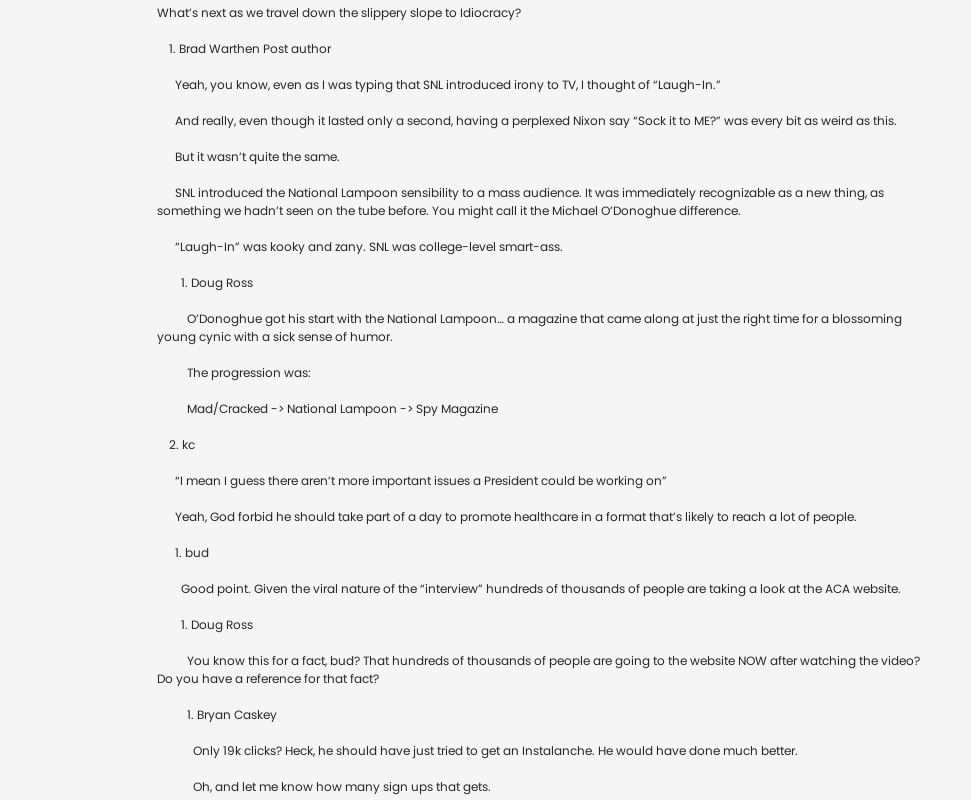What’s next as we travel down the slippery slope to Idiocracy?

    1. Brad Warthen Post author

      Yeah, you know, even as I was typing that SNL introduced irony to TV, I thought of “Laugh-In.”

      And really, even though it lasted only a second, having a perplexed Nixon say “Sock it to ME?” was every bit as weird as this.

      But it wasn’t quite the same.

      SNL introduced the National Lampoon sensibility to a mass audience. It was immediately recognizable as a new thing, as something we hadn’t seen on the tube before. You might call it the Michael O’Donoghue difference.

      “Laugh-In” was kooky and zany. SNL was college-level smart-ass.

        1. Doug Ross

          O’Donoghue got his start with the National Lampoon… a magazine that came along at just the right time for a blossoming young cynic with a sick sense of humor.

          The progression was:

          Mad/Cracked -> National Lampoon -> Spy Magazine

    2. kc

      “I mean I guess there aren’t more important issues a President could be working on”

      Yeah, God forbid he should take part of a day to promote healthcare in a format that’s likely to reach a lot of people.

      1. bud

        Good point. Given the viral nature of the “interview” hundreds of thousands of people are taking a look at the ACA website.

        1. Doug Ross

          You know this for a fact, bud? That hundreds of thousands of people are going to the website NOW after watching the video? Do you have a reference for that fact?

          1. Bryan Caskey

            Only 19k clicks? Heck, he should have just tried to get an Instalanche. He would have done much better.

            Oh, and let me know how many sign ups that gets.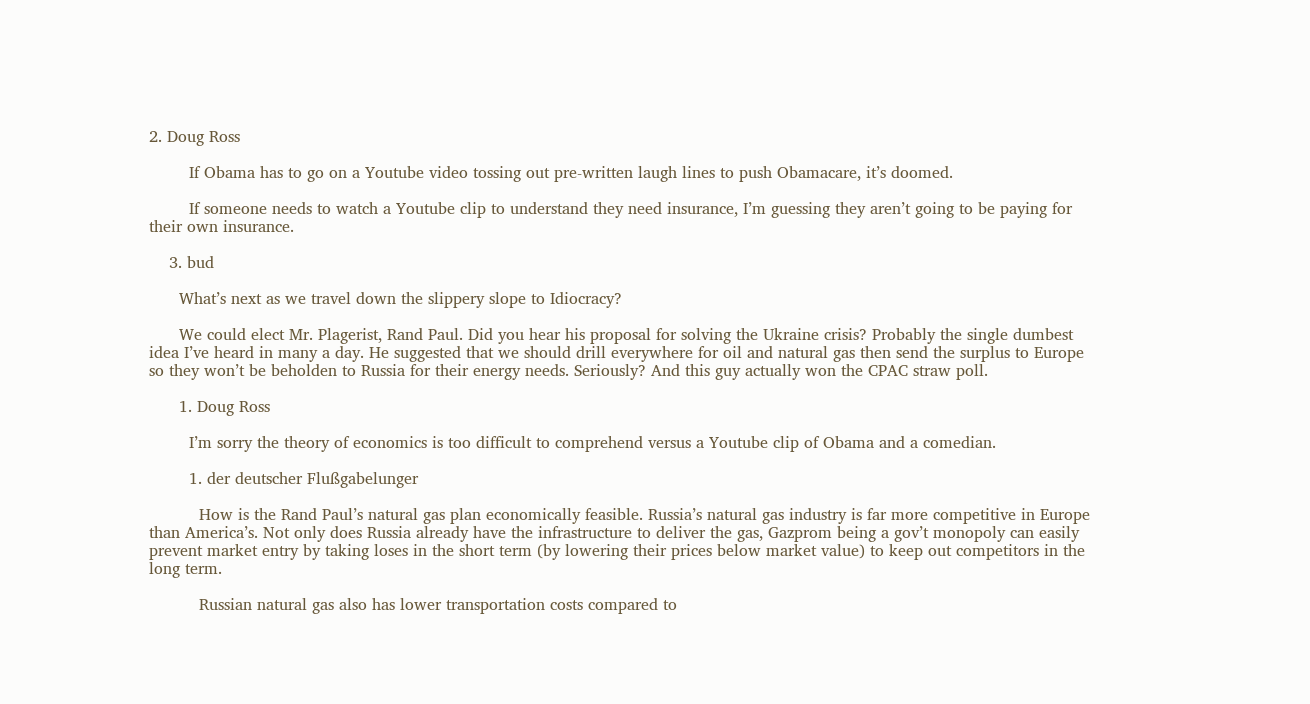2. Doug Ross

        If Obama has to go on a Youtube video tossing out pre-written laugh lines to push Obamacare, it’s doomed.

        If someone needs to watch a Youtube clip to understand they need insurance, I’m guessing they aren’t going to be paying for their own insurance.

    3. bud

      What’s next as we travel down the slippery slope to Idiocracy?

      We could elect Mr. Plagerist, Rand Paul. Did you hear his proposal for solving the Ukraine crisis? Probably the single dumbest idea I’ve heard in many a day. He suggested that we should drill everywhere for oil and natural gas then send the surplus to Europe so they won’t be beholden to Russia for their energy needs. Seriously? And this guy actually won the CPAC straw poll.

      1. Doug Ross

        I’m sorry the theory of economics is too difficult to comprehend versus a Youtube clip of Obama and a comedian.

        1. der deutscher Flußgabelunger

          How is the Rand Paul’s natural gas plan economically feasible. Russia’s natural gas industry is far more competitive in Europe than America’s. Not only does Russia already have the infrastructure to deliver the gas, Gazprom being a gov’t monopoly can easily prevent market entry by taking loses in the short term (by lowering their prices below market value) to keep out competitors in the long term.

          Russian natural gas also has lower transportation costs compared to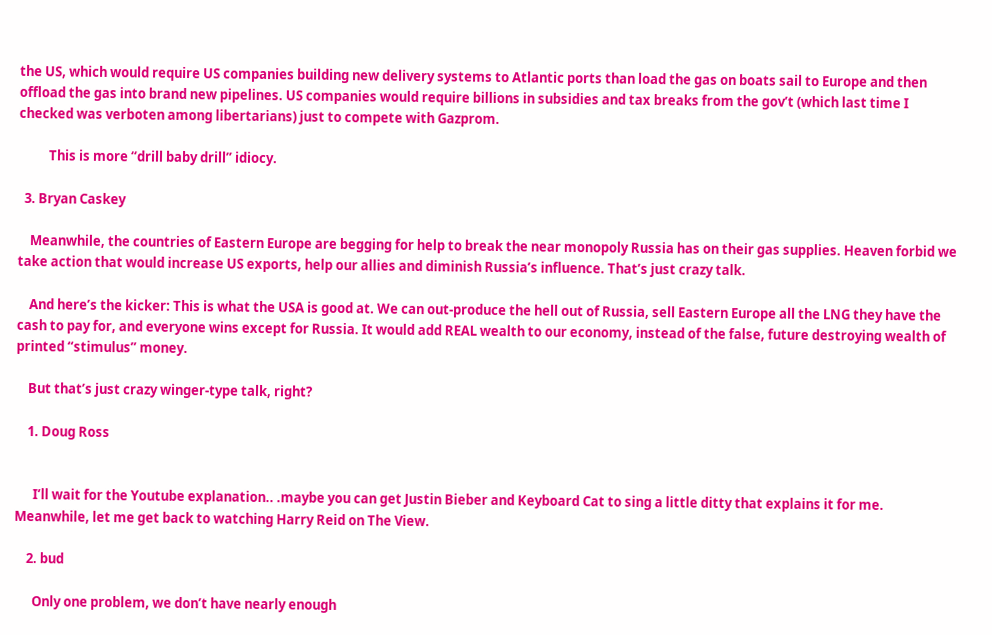the US, which would require US companies building new delivery systems to Atlantic ports than load the gas on boats sail to Europe and then offload the gas into brand new pipelines. US companies would require billions in subsidies and tax breaks from the gov’t (which last time I checked was verboten among libertarians) just to compete with Gazprom.

          This is more “drill baby drill” idiocy.

  3. Bryan Caskey

    Meanwhile, the countries of Eastern Europe are begging for help to break the near monopoly Russia has on their gas supplies. Heaven forbid we take action that would increase US exports, help our allies and diminish Russia’s influence. That’s just crazy talk.

    And here’s the kicker: This is what the USA is good at. We can out-produce the hell out of Russia, sell Eastern Europe all the LNG they have the cash to pay for, and everyone wins except for Russia. It would add REAL wealth to our economy, instead of the false, future destroying wealth of printed “stimulus” money.

    But that’s just crazy winger-type talk, right?

    1. Doug Ross


      I’ll wait for the Youtube explanation.. .maybe you can get Justin Bieber and Keyboard Cat to sing a little ditty that explains it for me. Meanwhile, let me get back to watching Harry Reid on The View.

    2. bud

      Only one problem, we don’t have nearly enough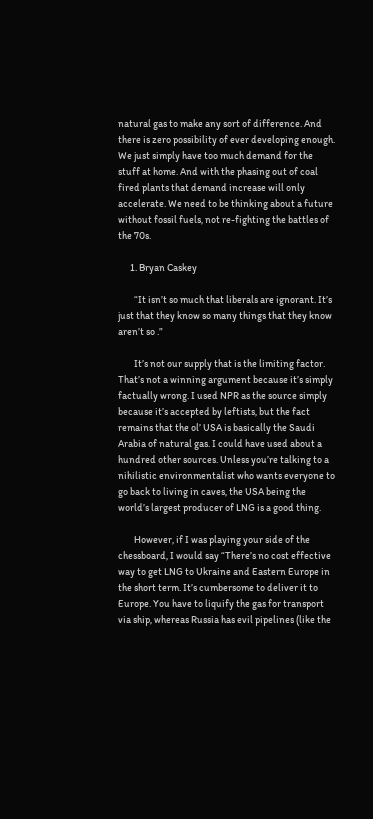natural gas to make any sort of difference. And there is zero possibility of ever developing enough. We just simply have too much demand for the stuff at home. And with the phasing out of coal fired plants that demand increase will only accelerate. We need to be thinking about a future without fossil fuels, not re-fighting the battles of the 70s.

      1. Bryan Caskey

        “It isn’t so much that liberals are ignorant. It’s just that they know so many things that they know aren’t so .”

        It’s not our supply that is the limiting factor. That’s not a winning argument because it’s simply factually wrong. I used NPR as the source simply because it’s accepted by leftists, but the fact remains that the ol’ USA is basically the Saudi Arabia of natural gas. I could have used about a hundred other sources. Unless you’re talking to a nihilistic environmentalist who wants everyone to go back to living in caves, the USA being the world’s largest producer of LNG is a good thing.

        However, if I was playing your side of the chessboard, I would say “There’s no cost effective way to get LNG to Ukraine and Eastern Europe in the short term. It’s cumbersome to deliver it to Europe. You have to liquify the gas for transport via ship, whereas Russia has evil pipelines (like the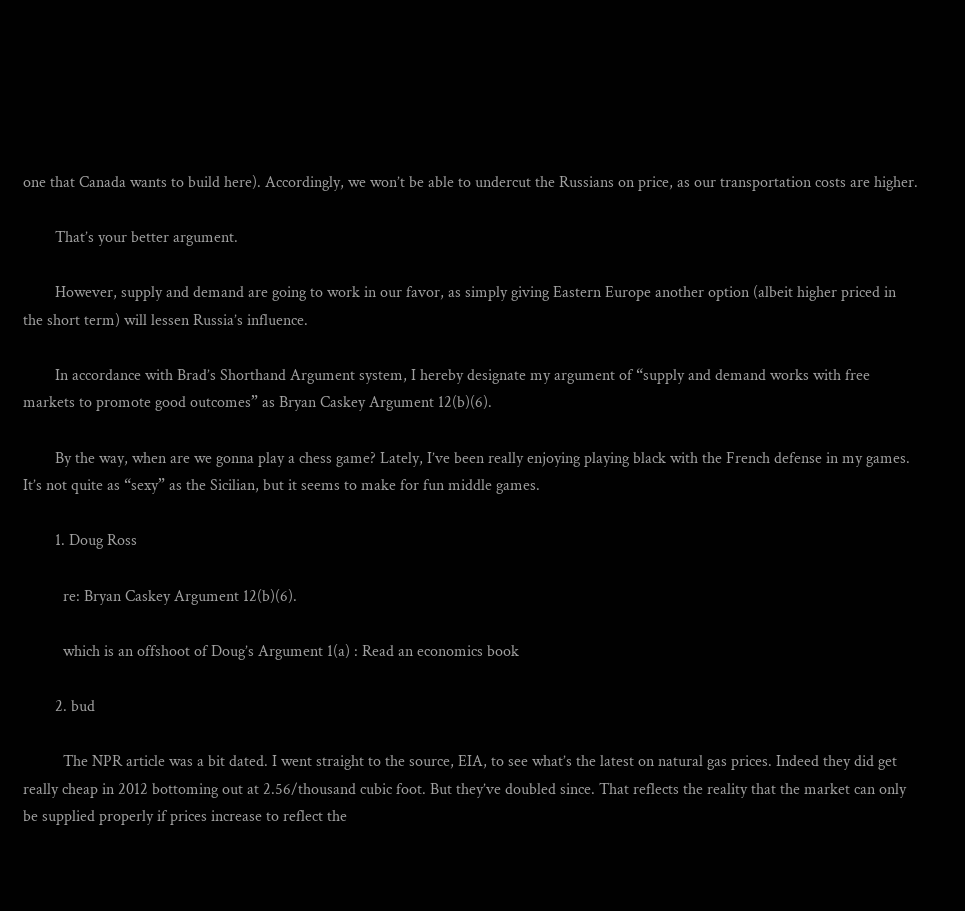one that Canada wants to build here). Accordingly, we won’t be able to undercut the Russians on price, as our transportation costs are higher.

        That’s your better argument.

        However, supply and demand are going to work in our favor, as simply giving Eastern Europe another option (albeit higher priced in the short term) will lessen Russia’s influence.

        In accordance with Brad’s Shorthand Argument system, I hereby designate my argument of “supply and demand works with free markets to promote good outcomes” as Bryan Caskey Argument 12(b)(6).

        By the way, when are we gonna play a chess game? Lately, I’ve been really enjoying playing black with the French defense in my games. It’s not quite as “sexy” as the Sicilian, but it seems to make for fun middle games.

        1. Doug Ross

          re: Bryan Caskey Argument 12(b)(6).

          which is an offshoot of Doug’s Argument 1(a) : Read an economics book

        2. bud

          The NPR article was a bit dated. I went straight to the source, EIA, to see what’s the latest on natural gas prices. Indeed they did get really cheap in 2012 bottoming out at 2.56/thousand cubic foot. But they’ve doubled since. That reflects the reality that the market can only be supplied properly if prices increase to reflect the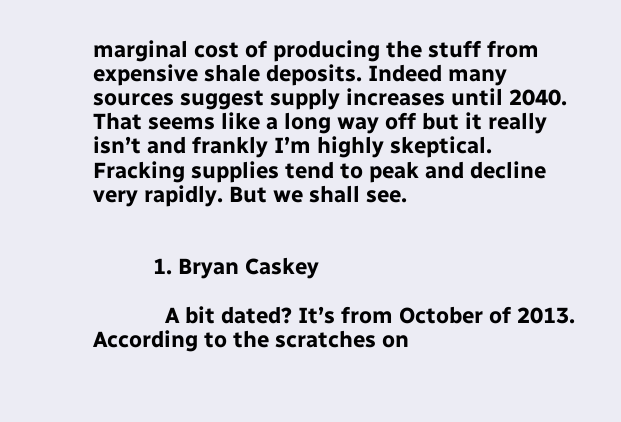marginal cost of producing the stuff from expensive shale deposits. Indeed many sources suggest supply increases until 2040. That seems like a long way off but it really isn’t and frankly I’m highly skeptical. Fracking supplies tend to peak and decline very rapidly. But we shall see.


          1. Bryan Caskey

            A bit dated? It’s from October of 2013. According to the scratches on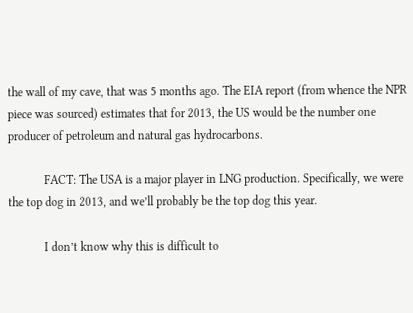the wall of my cave, that was 5 months ago. The EIA report (from whence the NPR piece was sourced) estimates that for 2013, the US would be the number one producer of petroleum and natural gas hydrocarbons.

            FACT: The USA is a major player in LNG production. Specifically, we were the top dog in 2013, and we’ll probably be the top dog this year.

            I don’t know why this is difficult to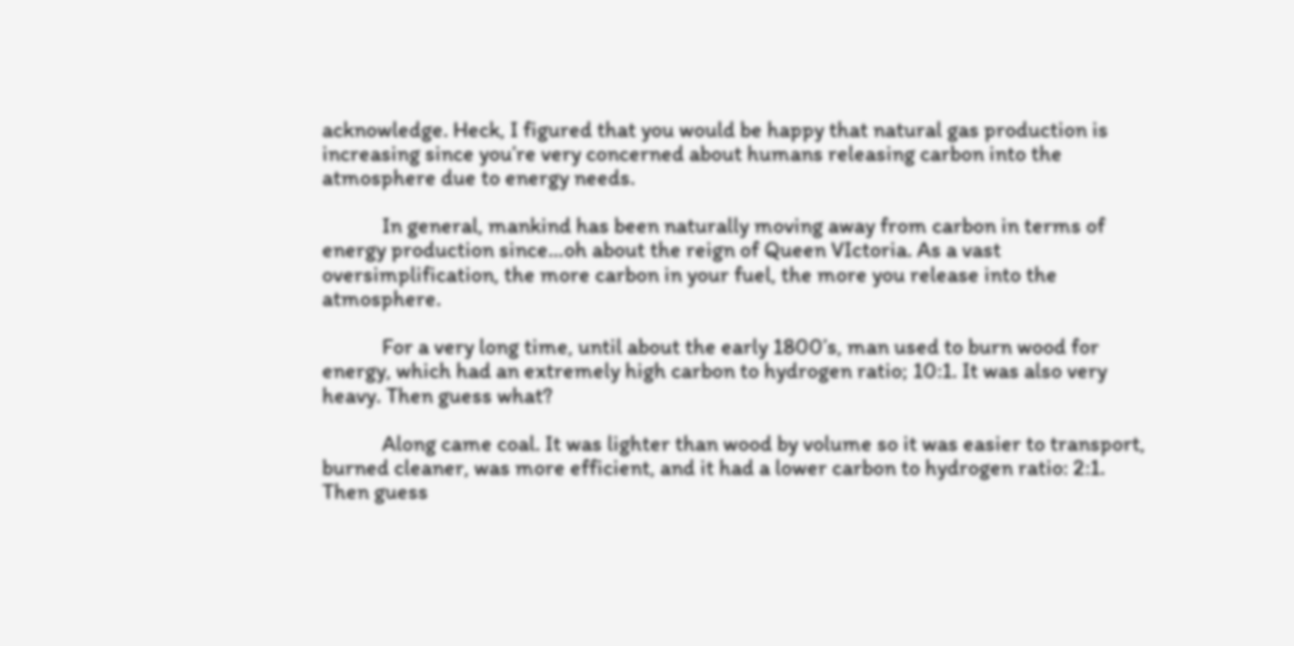acknowledge. Heck, I figured that you would be happy that natural gas production is increasing since you’re very concerned about humans releasing carbon into the atmosphere due to energy needs.

            In general, mankind has been naturally moving away from carbon in terms of energy production since…oh about the reign of Queen VIctoria. As a vast oversimplification, the more carbon in your fuel, the more you release into the atmosphere.

            For a very long time, until about the early 1800’s, man used to burn wood for energy, which had an extremely high carbon to hydrogen ratio; 10:1. It was also very heavy. Then guess what?

            Along came coal. It was lighter than wood by volume so it was easier to transport, burned cleaner, was more efficient, and it had a lower carbon to hydrogen ratio: 2:1. Then guess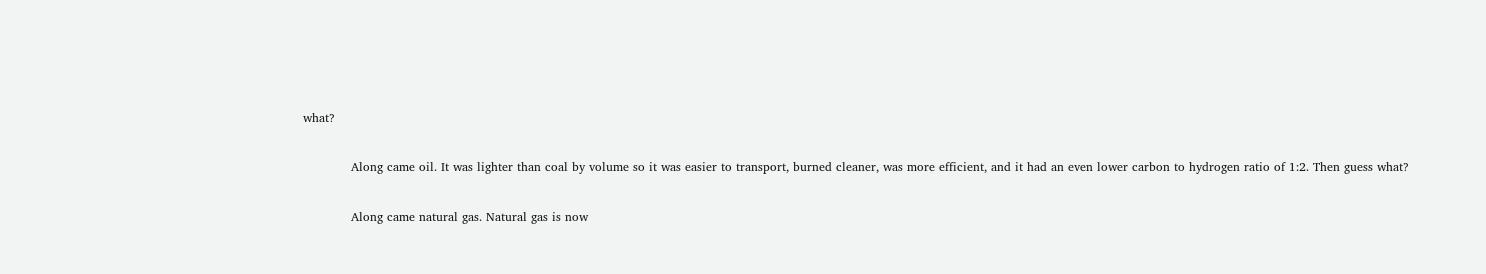what?

            Along came oil. It was lighter than coal by volume so it was easier to transport, burned cleaner, was more efficient, and it had an even lower carbon to hydrogen ratio of 1:2. Then guess what?

            Along came natural gas. Natural gas is now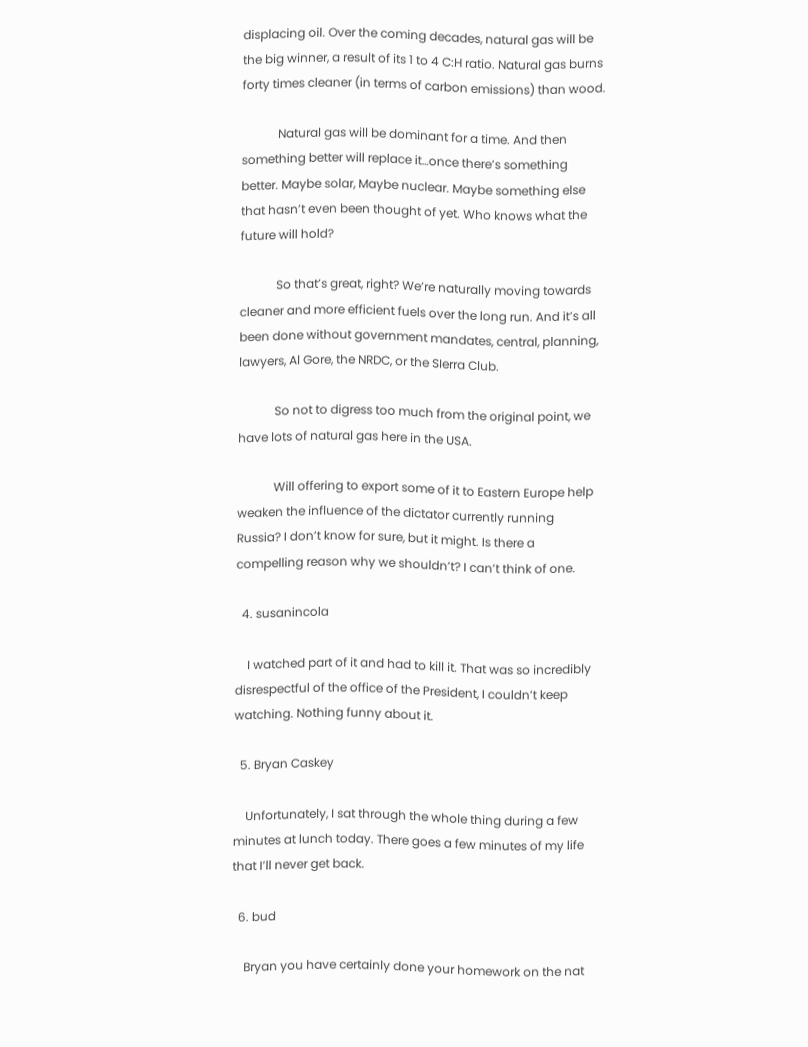displacing oil. Over the coming decades, natural gas will be the big winner, a result of its 1 to 4 C:H ratio. Natural gas burns forty times cleaner (in terms of carbon emissions) than wood.

            Natural gas will be dominant for a time. And then something better will replace it…once there’s something better. Maybe solar, Maybe nuclear. Maybe something else that hasn’t even been thought of yet. Who knows what the future will hold?

            So that’s great, right? We’re naturally moving towards cleaner and more efficient fuels over the long run. And it’s all been done without government mandates, central, planning, lawyers, Al Gore, the NRDC, or the SIerra Club.

            So not to digress too much from the original point, we have lots of natural gas here in the USA.

            Will offering to export some of it to Eastern Europe help weaken the influence of the dictator currently running Russia? I don’t know for sure, but it might. Is there a compelling reason why we shouldn’t? I can’t think of one.

  4. susanincola

    I watched part of it and had to kill it. That was so incredibly disrespectful of the office of the President, I couldn’t keep watching. Nothing funny about it.

  5. Bryan Caskey

    Unfortunately, I sat through the whole thing during a few minutes at lunch today. There goes a few minutes of my life that I’ll never get back.

  6. bud

    Bryan you have certainly done your homework on the nat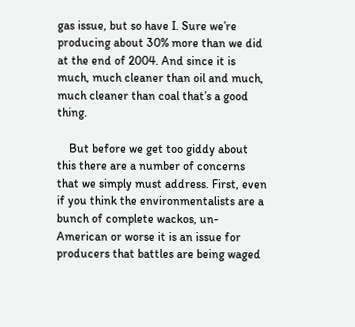gas issue, but so have I. Sure we’re producing about 30% more than we did at the end of 2004. And since it is much, much cleaner than oil and much, much cleaner than coal that’s a good thing.

    But before we get too giddy about this there are a number of concerns that we simply must address. First, even if you think the environmentalists are a bunch of complete wackos, un-American or worse it is an issue for producers that battles are being waged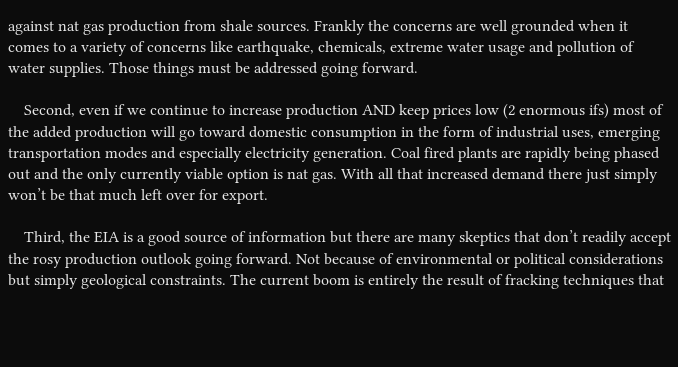against nat gas production from shale sources. Frankly the concerns are well grounded when it comes to a variety of concerns like earthquake, chemicals, extreme water usage and pollution of water supplies. Those things must be addressed going forward.

    Second, even if we continue to increase production AND keep prices low (2 enormous ifs) most of the added production will go toward domestic consumption in the form of industrial uses, emerging transportation modes and especially electricity generation. Coal fired plants are rapidly being phased out and the only currently viable option is nat gas. With all that increased demand there just simply won’t be that much left over for export.

    Third, the EIA is a good source of information but there are many skeptics that don’t readily accept the rosy production outlook going forward. Not because of environmental or political considerations but simply geological constraints. The current boom is entirely the result of fracking techniques that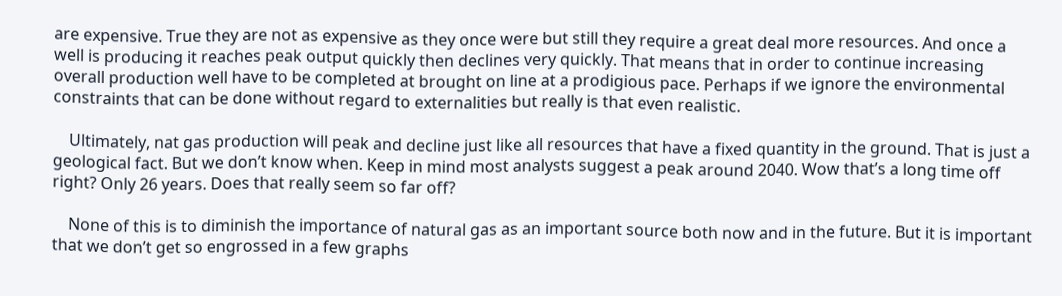are expensive. True they are not as expensive as they once were but still they require a great deal more resources. And once a well is producing it reaches peak output quickly then declines very quickly. That means that in order to continue increasing overall production well have to be completed at brought on line at a prodigious pace. Perhaps if we ignore the environmental constraints that can be done without regard to externalities but really is that even realistic.

    Ultimately, nat gas production will peak and decline just like all resources that have a fixed quantity in the ground. That is just a geological fact. But we don’t know when. Keep in mind most analysts suggest a peak around 2040. Wow that’s a long time off right? Only 26 years. Does that really seem so far off?

    None of this is to diminish the importance of natural gas as an important source both now and in the future. But it is important that we don’t get so engrossed in a few graphs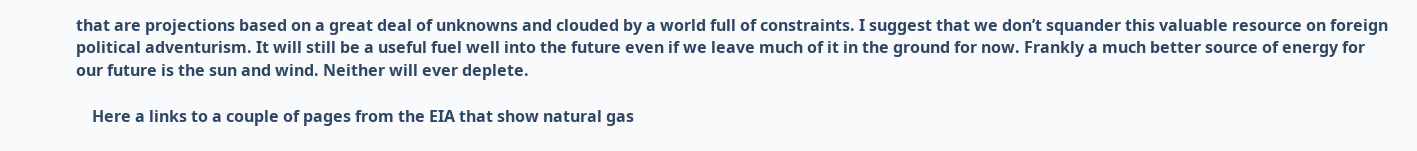that are projections based on a great deal of unknowns and clouded by a world full of constraints. I suggest that we don’t squander this valuable resource on foreign political adventurism. It will still be a useful fuel well into the future even if we leave much of it in the ground for now. Frankly a much better source of energy for our future is the sun and wind. Neither will ever deplete.

    Here a links to a couple of pages from the EIA that show natural gas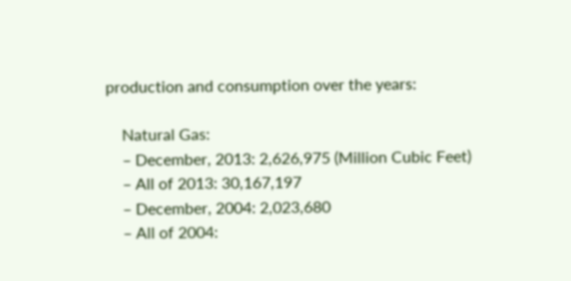production and consumption over the years:

    Natural Gas:
    – December, 2013: 2,626,975 (Million Cubic Feet)
    – All of 2013: 30,167,197
    – December, 2004: 2,023,680
    – All of 2004: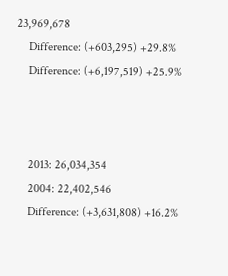23,969,678
    Difference: (+603,295) +29.8%
    Difference: (+6,197,519) +25.9%



    2013: 26,034,354
    2004: 22,402,546
    Difference: (+3,631,808) +16.2%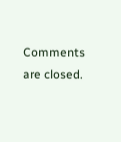Comments are closed.